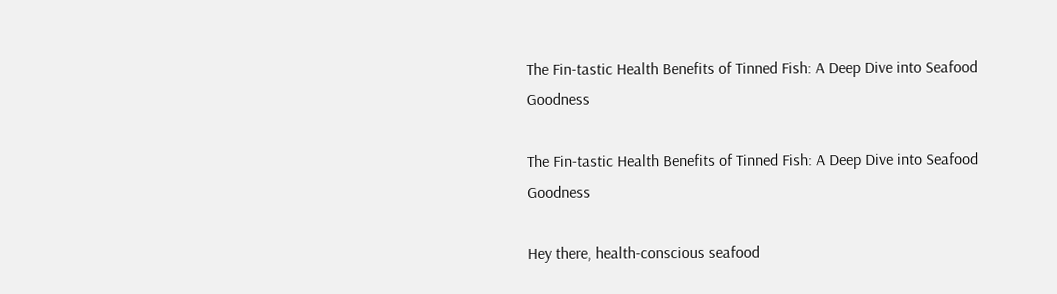The Fin-tastic Health Benefits of Tinned Fish: A Deep Dive into Seafood Goodness

The Fin-tastic Health Benefits of Tinned Fish: A Deep Dive into Seafood Goodness

Hey there, health-conscious seafood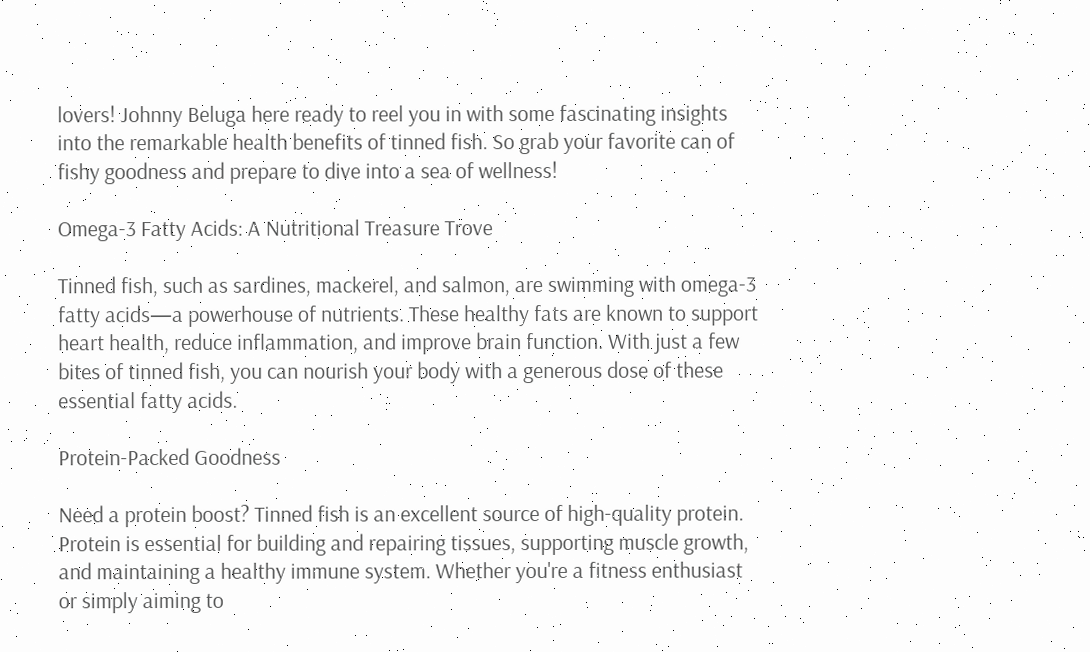lovers! Johnny Beluga here ready to reel you in with some fascinating insights into the remarkable health benefits of tinned fish. So grab your favorite can of fishy goodness and prepare to dive into a sea of wellness!

Omega-3 Fatty Acids: A Nutritional Treasure Trove

Tinned fish, such as sardines, mackerel, and salmon, are swimming with omega-3 fatty acids—a powerhouse of nutrients. These healthy fats are known to support heart health, reduce inflammation, and improve brain function. With just a few bites of tinned fish, you can nourish your body with a generous dose of these essential fatty acids.

Protein-Packed Goodness

Need a protein boost? Tinned fish is an excellent source of high-quality protein. Protein is essential for building and repairing tissues, supporting muscle growth, and maintaining a healthy immune system. Whether you're a fitness enthusiast or simply aiming to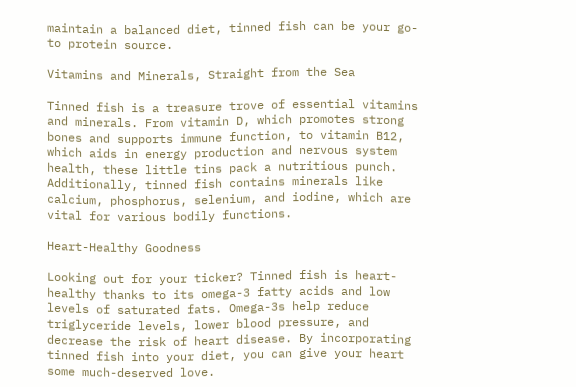maintain a balanced diet, tinned fish can be your go-to protein source.

Vitamins and Minerals, Straight from the Sea

Tinned fish is a treasure trove of essential vitamins and minerals. From vitamin D, which promotes strong bones and supports immune function, to vitamin B12, which aids in energy production and nervous system health, these little tins pack a nutritious punch. Additionally, tinned fish contains minerals like calcium, phosphorus, selenium, and iodine, which are vital for various bodily functions.

Heart-Healthy Goodness

Looking out for your ticker? Tinned fish is heart-healthy thanks to its omega-3 fatty acids and low levels of saturated fats. Omega-3s help reduce triglyceride levels, lower blood pressure, and decrease the risk of heart disease. By incorporating tinned fish into your diet, you can give your heart some much-deserved love.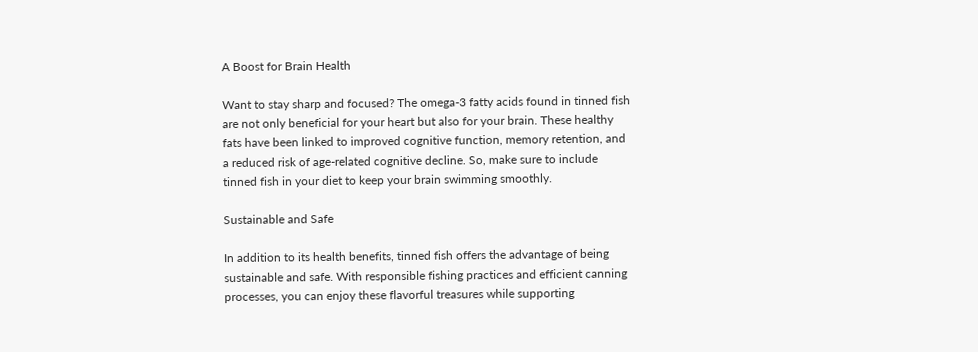A Boost for Brain Health

Want to stay sharp and focused? The omega-3 fatty acids found in tinned fish are not only beneficial for your heart but also for your brain. These healthy fats have been linked to improved cognitive function, memory retention, and a reduced risk of age-related cognitive decline. So, make sure to include tinned fish in your diet to keep your brain swimming smoothly.

Sustainable and Safe

In addition to its health benefits, tinned fish offers the advantage of being sustainable and safe. With responsible fishing practices and efficient canning processes, you can enjoy these flavorful treasures while supporting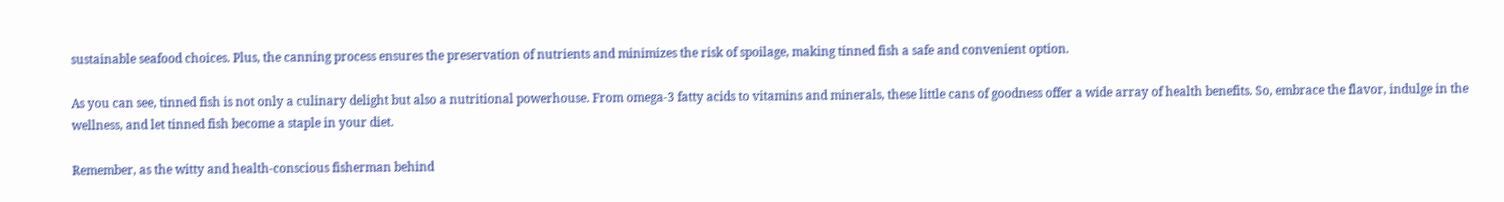sustainable seafood choices. Plus, the canning process ensures the preservation of nutrients and minimizes the risk of spoilage, making tinned fish a safe and convenient option.

As you can see, tinned fish is not only a culinary delight but also a nutritional powerhouse. From omega-3 fatty acids to vitamins and minerals, these little cans of goodness offer a wide array of health benefits. So, embrace the flavor, indulge in the wellness, and let tinned fish become a staple in your diet.

Remember, as the witty and health-conscious fisherman behind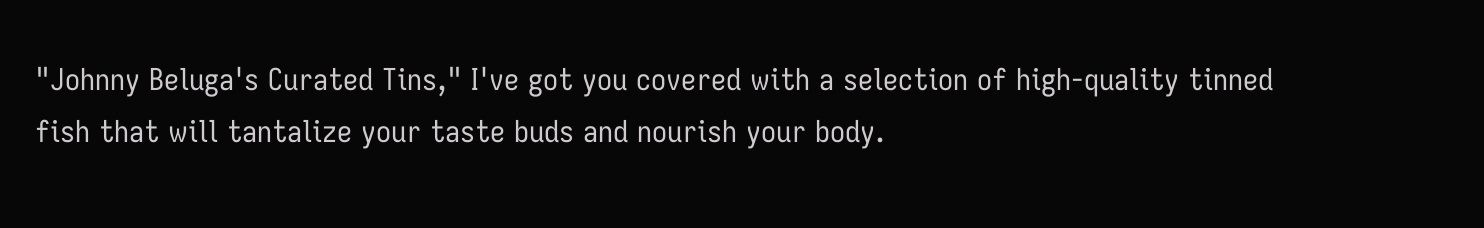"Johnny Beluga's Curated Tins," I've got you covered with a selection of high-quality tinned fish that will tantalize your taste buds and nourish your body.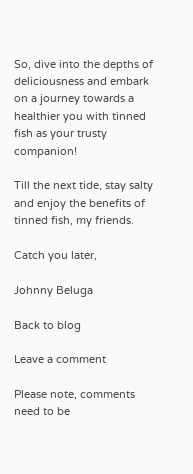So, dive into the depths of deliciousness and embark on a journey towards a healthier you with tinned fish as your trusty companion!

Till the next tide, stay salty and enjoy the benefits of tinned fish, my friends.

Catch you later,

Johnny Beluga

Back to blog

Leave a comment

Please note, comments need to be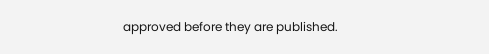approved before they are published.